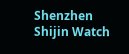Shenzhen Shijin Watch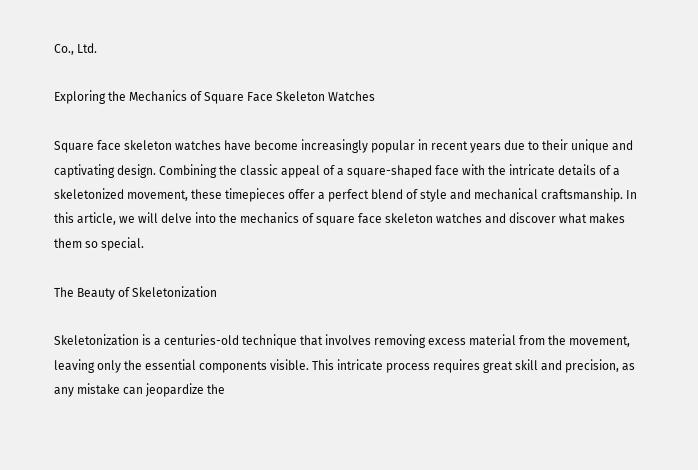Co., Ltd.

Exploring the Mechanics of Square Face Skeleton Watches

Square face skeleton watches have become increasingly popular in recent years due to their unique and captivating design. Combining the classic appeal of a square-shaped face with the intricate details of a skeletonized movement, these timepieces offer a perfect blend of style and mechanical craftsmanship. In this article, we will delve into the mechanics of square face skeleton watches and discover what makes them so special.

The Beauty of Skeletonization

Skeletonization is a centuries-old technique that involves removing excess material from the movement, leaving only the essential components visible. This intricate process requires great skill and precision, as any mistake can jeopardize the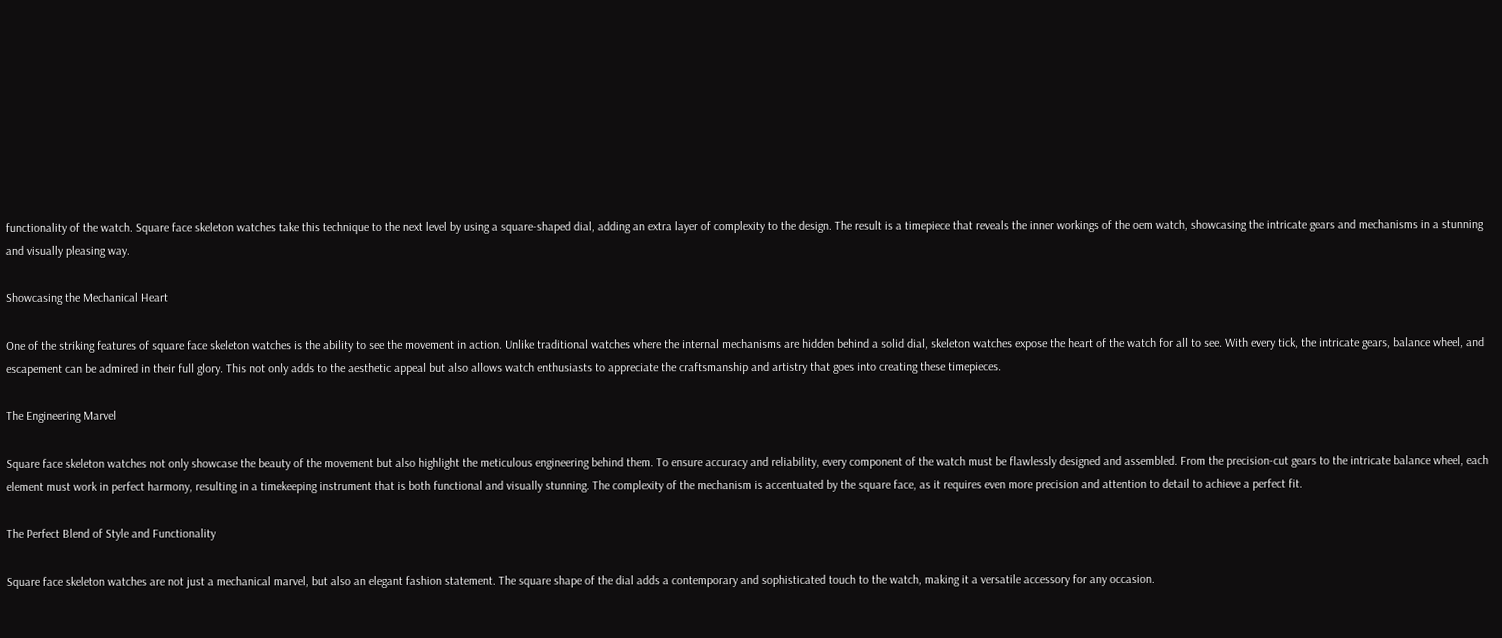functionality of the watch. Square face skeleton watches take this technique to the next level by using a square-shaped dial, adding an extra layer of complexity to the design. The result is a timepiece that reveals the inner workings of the oem watch, showcasing the intricate gears and mechanisms in a stunning and visually pleasing way.

Showcasing the Mechanical Heart

One of the striking features of square face skeleton watches is the ability to see the movement in action. Unlike traditional watches where the internal mechanisms are hidden behind a solid dial, skeleton watches expose the heart of the watch for all to see. With every tick, the intricate gears, balance wheel, and escapement can be admired in their full glory. This not only adds to the aesthetic appeal but also allows watch enthusiasts to appreciate the craftsmanship and artistry that goes into creating these timepieces.

The Engineering Marvel

Square face skeleton watches not only showcase the beauty of the movement but also highlight the meticulous engineering behind them. To ensure accuracy and reliability, every component of the watch must be flawlessly designed and assembled. From the precision-cut gears to the intricate balance wheel, each element must work in perfect harmony, resulting in a timekeeping instrument that is both functional and visually stunning. The complexity of the mechanism is accentuated by the square face, as it requires even more precision and attention to detail to achieve a perfect fit.

The Perfect Blend of Style and Functionality

Square face skeleton watches are not just a mechanical marvel, but also an elegant fashion statement. The square shape of the dial adds a contemporary and sophisticated touch to the watch, making it a versatile accessory for any occasion.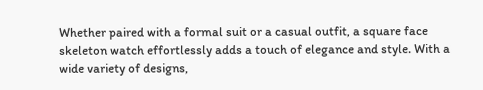Whether paired with a formal suit or a casual outfit, a square face skeleton watch effortlessly adds a touch of elegance and style. With a wide variety of designs,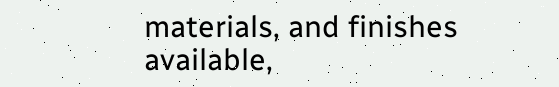materials, and finishes available,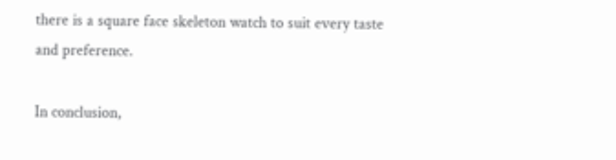there is a square face skeleton watch to suit every taste and preference.

In conclusion,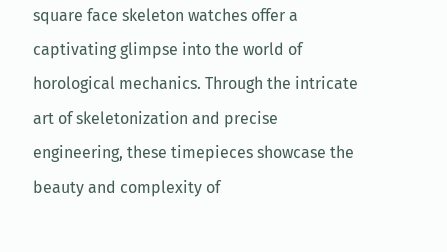square face skeleton watches offer a captivating glimpse into the world of horological mechanics. Through the intricate art of skeletonization and precise engineering, these timepieces showcase the beauty and complexity of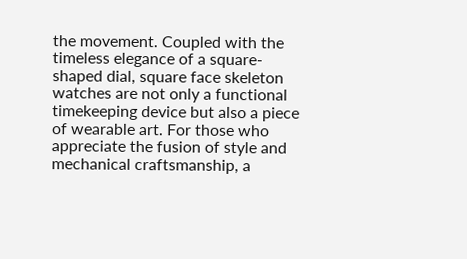the movement. Coupled with the timeless elegance of a square-shaped dial, square face skeleton watches are not only a functional timekeeping device but also a piece of wearable art. For those who appreciate the fusion of style and mechanical craftsmanship, a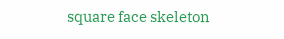square face skeleton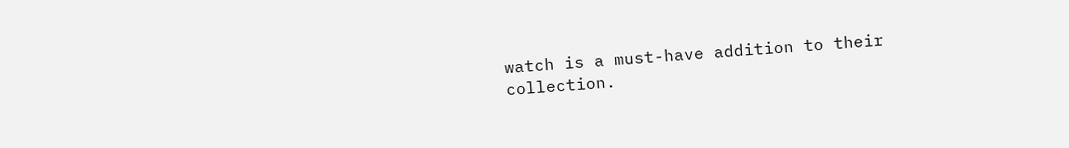watch is a must-have addition to their collection.